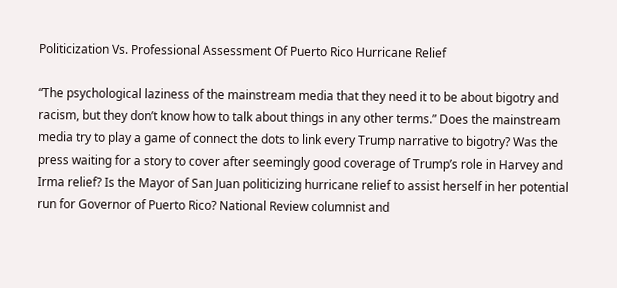Politicization Vs. Professional Assessment Of Puerto Rico Hurricane Relief

“The psychological laziness of the mainstream media that they need it to be about bigotry and racism, but they don’t know how to talk about things in any other terms.” Does the mainstream media try to play a game of connect the dots to link every Trump narrative to bigotry? Was the press waiting for a story to cover after seemingly good coverage of Trump’s role in Harvey and Irma relief? Is the Mayor of San Juan politicizing hurricane relief to assist herself in her potential run for Governor of Puerto Rico? National Review columnist and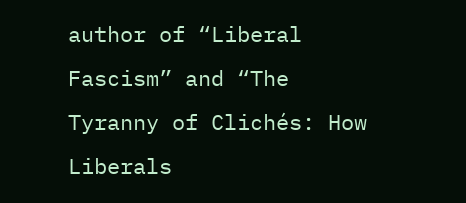author of “Liberal Fascism” and “The Tyranny of Clichés: How Liberals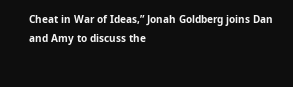Cheat in War of Ideas,” Jonah Goldberg joins Dan and Amy to discuss the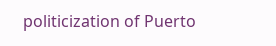politicization of Puerto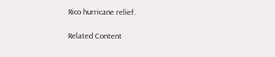Rico hurricane relief.

Related Content